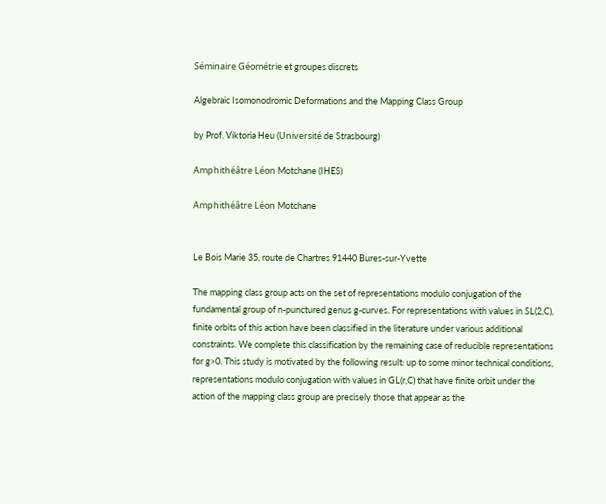Séminaire Géométrie et groupes discrets

Algebraic Isomonodromic Deformations and the Mapping Class Group

by Prof. Viktoria Heu (Université de Strasbourg)

Amphithéâtre Léon Motchane (IHES)

Amphithéâtre Léon Motchane


Le Bois Marie 35, route de Chartres 91440 Bures-sur-Yvette

The mapping class group acts on the set of representations modulo conjugation of the fundamental group of n-punctured genus g-curves. For representations with values in SL(2,C), finite orbits of this action have been classified in the literature under various additional constraints. We complete this classification by the remaining case of reducible representations for g>0. This study is motivated by the following result: up to some minor technical conditions, representations modulo conjugation with values in GL(r,C) that have finite orbit under the action of the mapping class group are precisely those that appear as the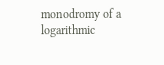monodromy of a logarithmic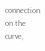connection on the curve,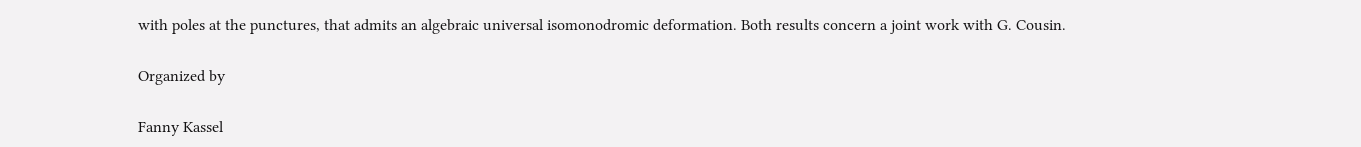with poles at the punctures, that admits an algebraic universal isomonodromic deformation. Both results concern a joint work with G. Cousin.

Organized by

Fanny Kassel